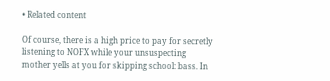• Related content

Of course, there is a high price to pay for secretly listening to NOFX while your unsuspecting mother yells at you for skipping school: bass. In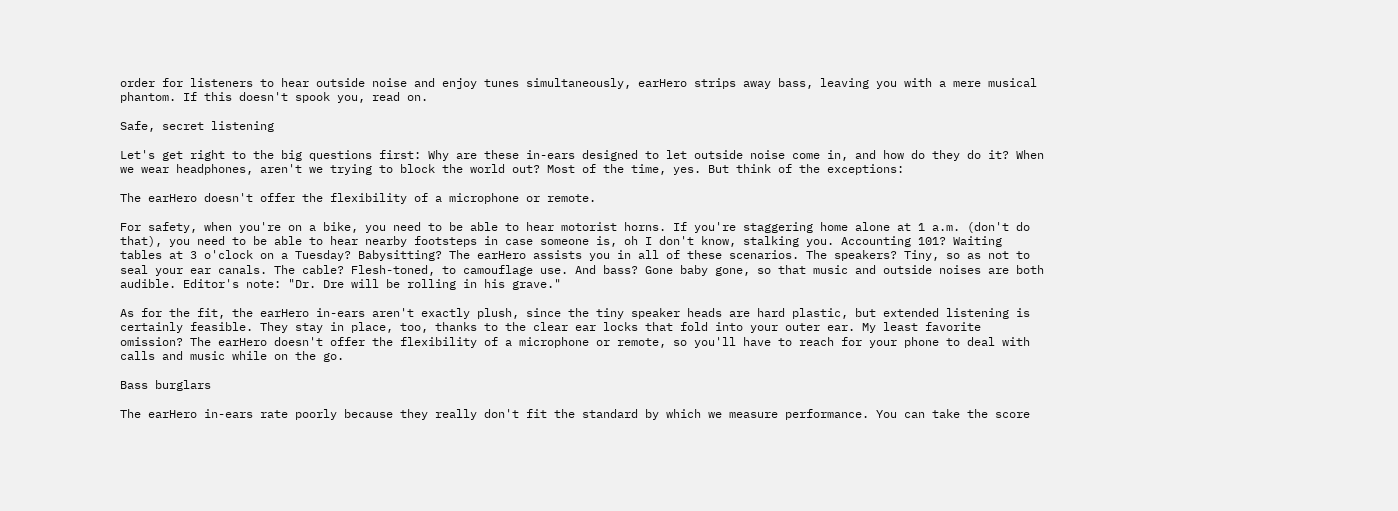order for listeners to hear outside noise and enjoy tunes simultaneously, earHero strips away bass, leaving you with a mere musical phantom. If this doesn't spook you, read on.

Safe, secret listening

Let's get right to the big questions first: Why are these in-ears designed to let outside noise come in, and how do they do it? When we wear headphones, aren't we trying to block the world out? Most of the time, yes. But think of the exceptions:

The earHero doesn't offer the flexibility of a microphone or remote.

For safety, when you're on a bike, you need to be able to hear motorist horns. If you're staggering home alone at 1 a.m. (don't do that), you need to be able to hear nearby footsteps in case someone is, oh I don't know, stalking you. Accounting 101? Waiting tables at 3 o'clock on a Tuesday? Babysitting? The earHero assists you in all of these scenarios. The speakers? Tiny, so as not to seal your ear canals. The cable? Flesh-toned, to camouflage use. And bass? Gone baby gone, so that music and outside noises are both audible. Editor's note: "Dr. Dre will be rolling in his grave."

As for the fit, the earHero in-ears aren't exactly plush, since the tiny speaker heads are hard plastic, but extended listening is certainly feasible. They stay in place, too, thanks to the clear ear locks that fold into your outer ear. My least favorite omission? The earHero doesn't offer the flexibility of a microphone or remote, so you'll have to reach for your phone to deal with calls and music while on the go.

Bass burglars

The earHero in-ears rate poorly because they really don't fit the standard by which we measure performance. You can take the score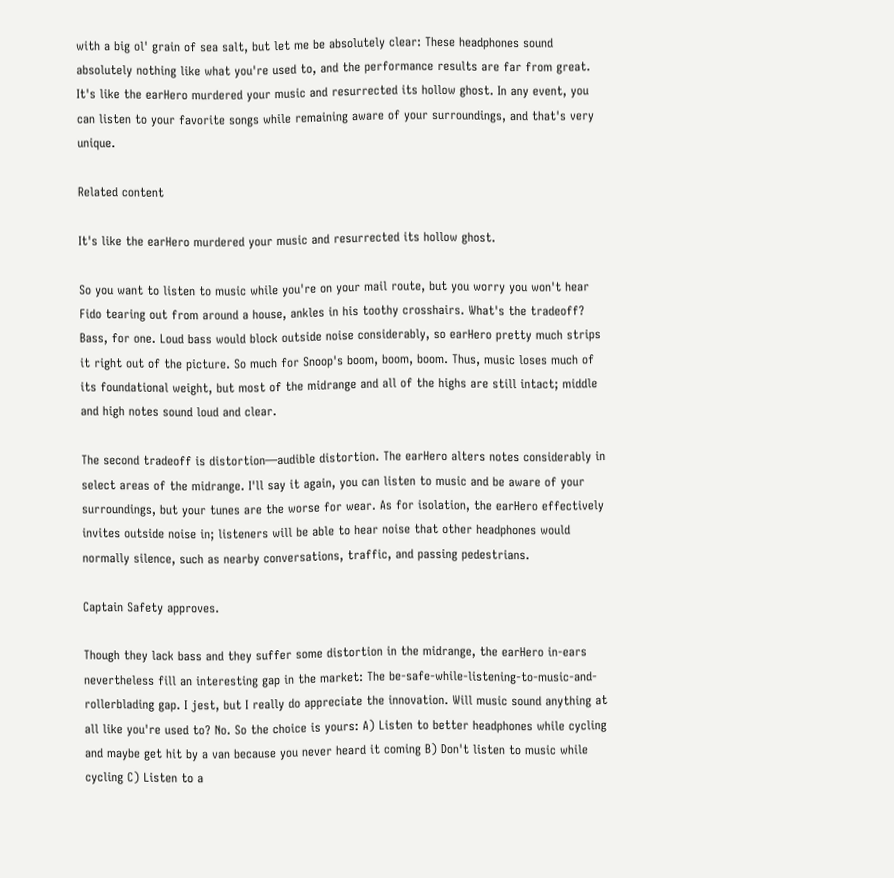with a big ol' grain of sea salt, but let me be absolutely clear: These headphones sound absolutely nothing like what you're used to, and the performance results are far from great. It's like the earHero murdered your music and resurrected its hollow ghost. In any event, you can listen to your favorite songs while remaining aware of your surroundings, and that's very unique.

Related content

It's like the earHero murdered your music and resurrected its hollow ghost.

So you want to listen to music while you're on your mail route, but you worry you won't hear Fido tearing out from around a house, ankles in his toothy crosshairs. What's the tradeoff? Bass, for one. Loud bass would block outside noise considerably, so earHero pretty much strips it right out of the picture. So much for Snoop's boom, boom, boom. Thus, music loses much of its foundational weight, but most of the midrange and all of the highs are still intact; middle and high notes sound loud and clear.

The second tradeoff is distortion—audible distortion. The earHero alters notes considerably in select areas of the midrange. I'll say it again, you can listen to music and be aware of your surroundings, but your tunes are the worse for wear. As for isolation, the earHero effectively invites outside noise in; listeners will be able to hear noise that other headphones would normally silence, such as nearby conversations, traffic, and passing pedestrians.

Captain Safety approves.

Though they lack bass and they suffer some distortion in the midrange, the earHero in-ears nevertheless fill an interesting gap in the market: The be-safe-while-listening-to-music-and-rollerblading gap. I jest, but I really do appreciate the innovation. Will music sound anything at all like you're used to? No. So the choice is yours: A) Listen to better headphones while cycling and maybe get hit by a van because you never heard it coming B) Don't listen to music while cycling C) Listen to a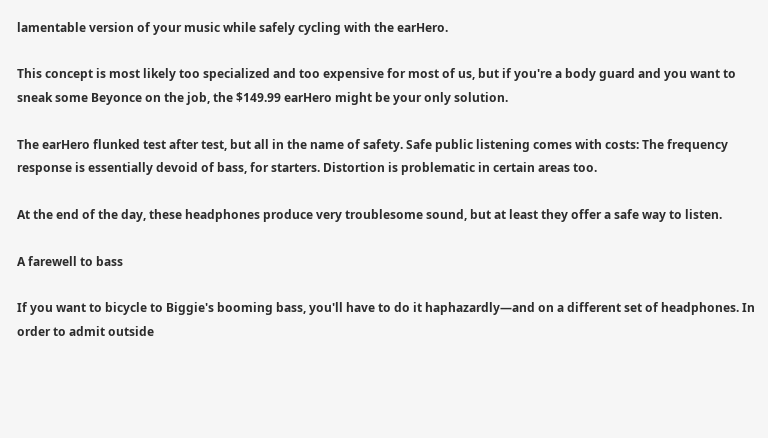lamentable version of your music while safely cycling with the earHero.

This concept is most likely too specialized and too expensive for most of us, but if you're a body guard and you want to sneak some Beyonce on the job, the $149.99 earHero might be your only solution.

The earHero flunked test after test, but all in the name of safety. Safe public listening comes with costs: The frequency response is essentially devoid of bass, for starters. Distortion is problematic in certain areas too.

At the end of the day, these headphones produce very troublesome sound, but at least they offer a safe way to listen.

A farewell to bass

If you want to bicycle to Biggie's booming bass, you'll have to do it haphazardly—and on a different set of headphones. In order to admit outside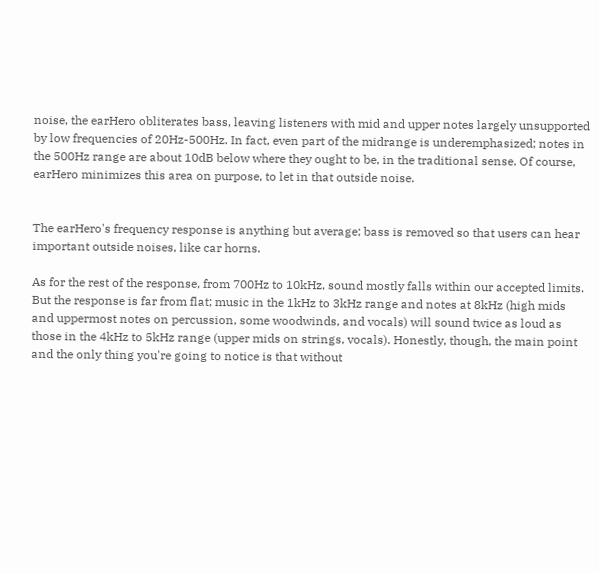noise, the earHero obliterates bass, leaving listeners with mid and upper notes largely unsupported by low frequencies of 20Hz-500Hz. In fact, even part of the midrange is underemphasized; notes in the 500Hz range are about 10dB below where they ought to be, in the traditional sense. Of course, earHero minimizes this area on purpose, to let in that outside noise.


The earHero's frequency response is anything but average; bass is removed so that users can hear important outside noises, like car horns.

As for the rest of the response, from 700Hz to 10kHz, sound mostly falls within our accepted limits. But the response is far from flat; music in the 1kHz to 3kHz range and notes at 8kHz (high mids and uppermost notes on percussion, some woodwinds, and vocals) will sound twice as loud as those in the 4kHz to 5kHz range (upper mids on strings, vocals). Honestly, though, the main point and the only thing you're going to notice is that without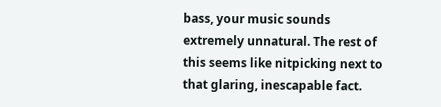bass, your music sounds extremely unnatural. The rest of this seems like nitpicking next to that glaring, inescapable fact.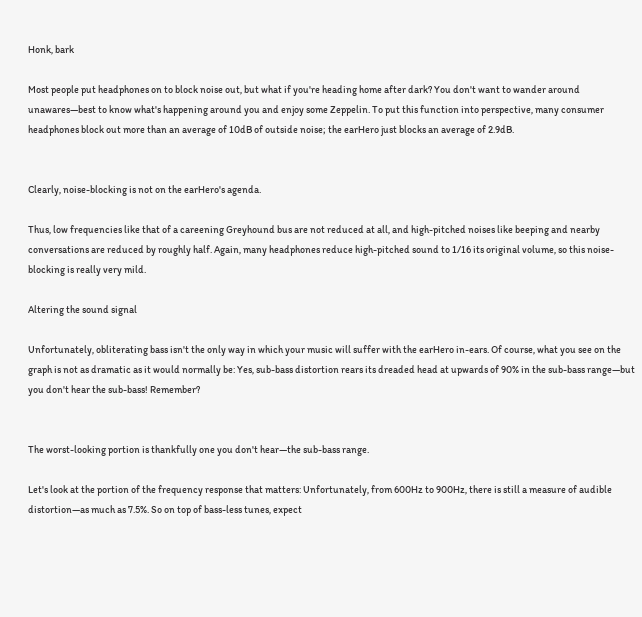Honk, bark

Most people put headphones on to block noise out, but what if you're heading home after dark? You don't want to wander around unawares—best to know what's happening around you and enjoy some Zeppelin. To put this function into perspective, many consumer headphones block out more than an average of 10dB of outside noise; the earHero just blocks an average of 2.9dB.


Clearly, noise-blocking is not on the earHero's agenda.

Thus, low frequencies like that of a careening Greyhound bus are not reduced at all, and high-pitched noises like beeping and nearby conversations are reduced by roughly half. Again, many headphones reduce high-pitched sound to 1/16 its original volume, so this noise-blocking is really very mild.

Altering the sound signal

Unfortunately, obliterating bass isn't the only way in which your music will suffer with the earHero in-ears. Of course, what you see on the graph is not as dramatic as it would normally be: Yes, sub-bass distortion rears its dreaded head at upwards of 90% in the sub-bass range—but you don't hear the sub-bass! Remember?


The worst-looking portion is thankfully one you don't hear—the sub-bass range.

Let's look at the portion of the frequency response that matters: Unfortunately, from 600Hz to 900Hz, there is still a measure of audible distortion—as much as 7.5%. So on top of bass-less tunes, expect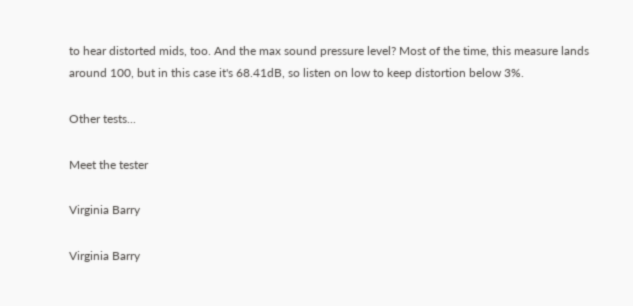to hear distorted mids, too. And the max sound pressure level? Most of the time, this measure lands around 100, but in this case it's 68.41dB, so listen on low to keep distortion below 3%.

Other tests...

Meet the tester

Virginia Barry

Virginia Barry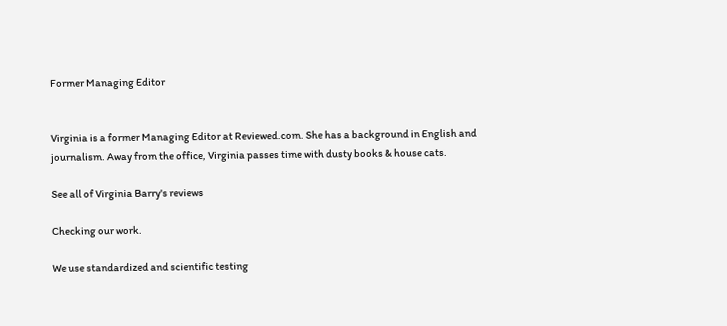Former Managing Editor


Virginia is a former Managing Editor at Reviewed.com. She has a background in English and journalism. Away from the office, Virginia passes time with dusty books & house cats.

See all of Virginia Barry's reviews

Checking our work.

We use standardized and scientific testing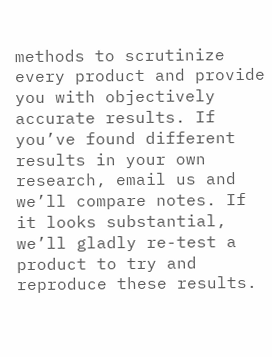methods to scrutinize every product and provide you with objectively accurate results. If you’ve found different results in your own research, email us and we’ll compare notes. If it looks substantial, we’ll gladly re-test a product to try and reproduce these results.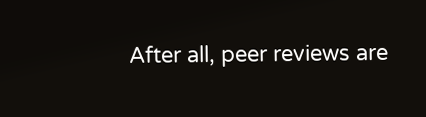After all, peer reviews are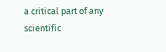a critical part of any scientific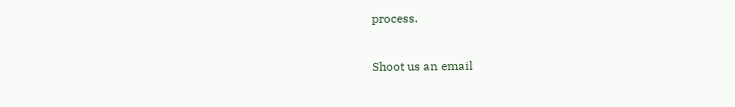process.

Shoot us an email